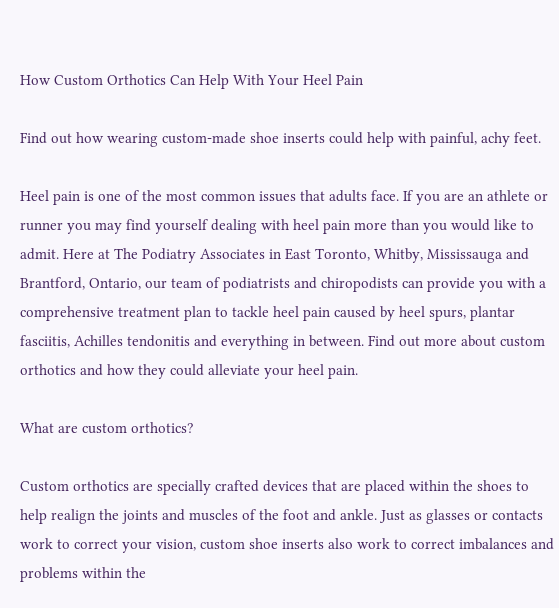How Custom Orthotics Can Help With Your Heel Pain

Find out how wearing custom-made shoe inserts could help with painful, achy feet.

Heel pain is one of the most common issues that adults face. If you are an athlete or runner you may find yourself dealing with heel pain more than you would like to admit. Here at The Podiatry Associates in East Toronto, Whitby, Mississauga and Brantford, Ontario, our team of podiatrists and chiropodists can provide you with a comprehensive treatment plan to tackle heel pain caused by heel spurs, plantar fasciitis, Achilles tendonitis and everything in between. Find out more about custom orthotics and how they could alleviate your heel pain.

What are custom orthotics?

Custom orthotics are specially crafted devices that are placed within the shoes to help realign the joints and muscles of the foot and ankle. Just as glasses or contacts work to correct your vision, custom shoe inserts also work to correct imbalances and problems within the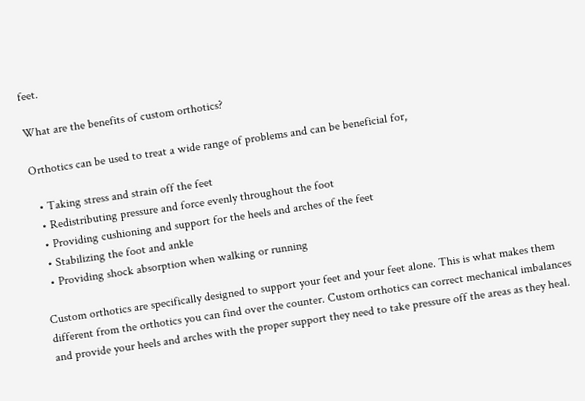feet.

What are the benefits of custom orthotics?

Orthotics can be used to treat a wide range of problems and can be beneficial for,

  • Taking stress and strain off the feet
  • Redistributing pressure and force evenly throughout the foot
  • Providing cushioning and support for the heels and arches of the feet
  • Stabilizing the foot and ankle
  • Providing shock absorption when walking or running

Custom orthotics are specifically designed to support your feet and your feet alone. This is what makes them different from the orthotics you can find over the counter. Custom orthotics can correct mechanical imbalances and provide your heels and arches with the proper support they need to take pressure off the areas as they heal.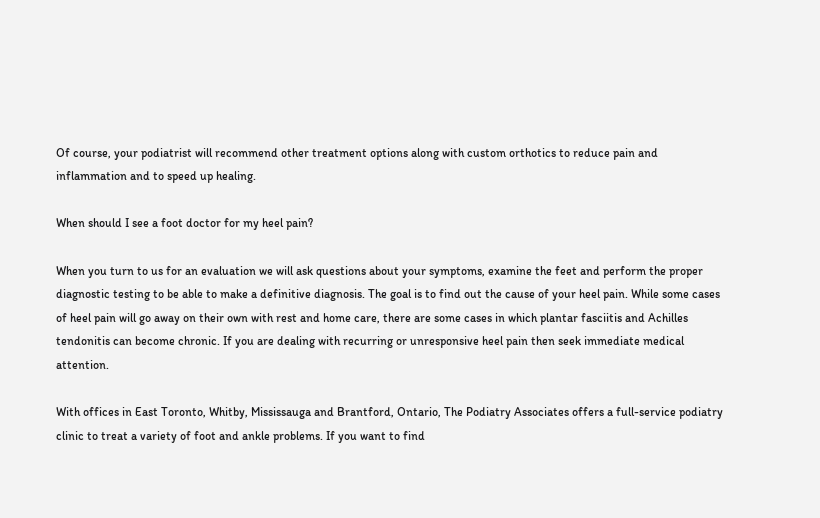Of course, your podiatrist will recommend other treatment options along with custom orthotics to reduce pain and inflammation and to speed up healing.

When should I see a foot doctor for my heel pain?

When you turn to us for an evaluation we will ask questions about your symptoms, examine the feet and perform the proper diagnostic testing to be able to make a definitive diagnosis. The goal is to find out the cause of your heel pain. While some cases of heel pain will go away on their own with rest and home care, there are some cases in which plantar fasciitis and Achilles tendonitis can become chronic. If you are dealing with recurring or unresponsive heel pain then seek immediate medical attention.

With offices in East Toronto, Whitby, Mississauga and Brantford, Ontario, The Podiatry Associates offers a full-service podiatry clinic to treat a variety of foot and ankle problems. If you want to find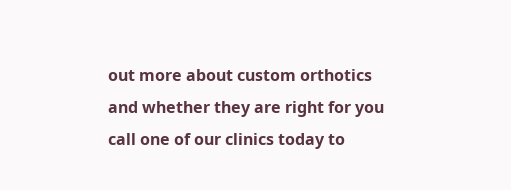out more about custom orthotics and whether they are right for you call one of our clinics today to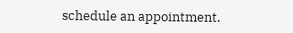schedule an appointment.